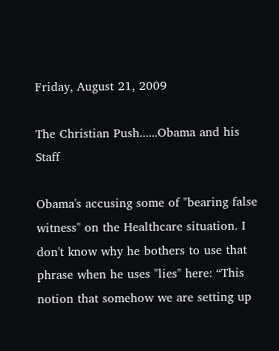Friday, August 21, 2009

The Christian Push......Obama and his Staff

Obama's accusing some of "bearing false witness" on the Healthcare situation. I don't know why he bothers to use that phrase when he uses "lies" here: “This notion that somehow we are setting up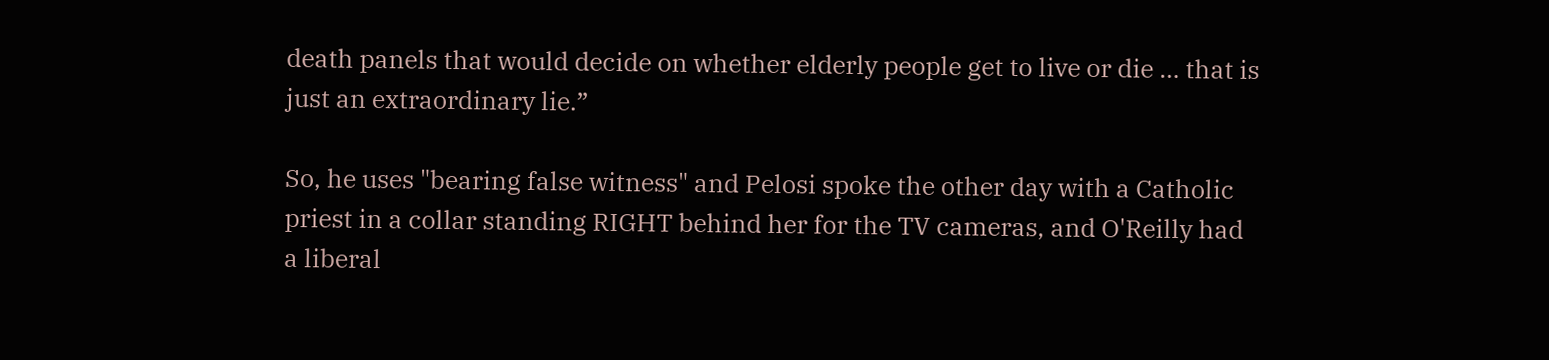death panels that would decide on whether elderly people get to live or die … that is just an extraordinary lie.”

So, he uses "bearing false witness" and Pelosi spoke the other day with a Catholic priest in a collar standing RIGHT behind her for the TV cameras, and O'Reilly had a liberal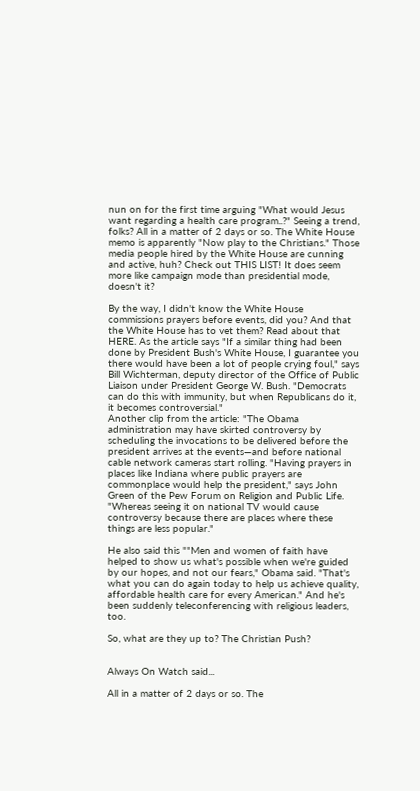nun on for the first time arguing "What would Jesus want regarding a health care program..?" Seeing a trend, folks? All in a matter of 2 days or so. The White House memo is apparently "Now play to the Christians." Those media people hired by the White House are cunning and active, huh? Check out THIS LIST! It does seem more like campaign mode than presidential mode, doesn't it?

By the way, I didn't know the White House commissions prayers before events, did you? And that the White House has to vet them? Read about that HERE. As the article says "If a similar thing had been done by President Bush's White House, I guarantee you there would have been a lot of people crying foul," says Bill Wichterman, deputy director of the Office of Public Liaison under President George W. Bush. "Democrats can do this with immunity, but when Republicans do it, it becomes controversial."
Another clip from the article: "The Obama administration may have skirted controversy by scheduling the invocations to be delivered before the president arrives at the events—and before national cable network cameras start rolling. "Having prayers in places like Indiana where public prayers are commonplace would help the president," says John Green of the Pew Forum on Religion and Public Life. "Whereas seeing it on national TV would cause controversy because there are places where these things are less popular."

He also said this ""Men and women of faith have helped to show us what's possible when we're guided by our hopes, and not our fears," Obama said. "That's what you can do again today to help us achieve quality, affordable health care for every American." And he's been suddenly teleconferencing with religious leaders, too.

So, what are they up to? The Christian Push?


Always On Watch said...

All in a matter of 2 days or so. The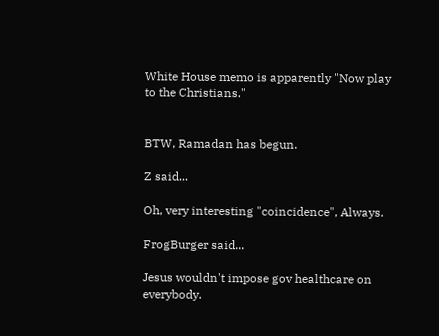White House memo is apparently "Now play to the Christians."


BTW, Ramadan has begun.

Z said...

Oh, very interesting "coincidence", Always.

FrogBurger said...

Jesus wouldn't impose gov healthcare on everybody.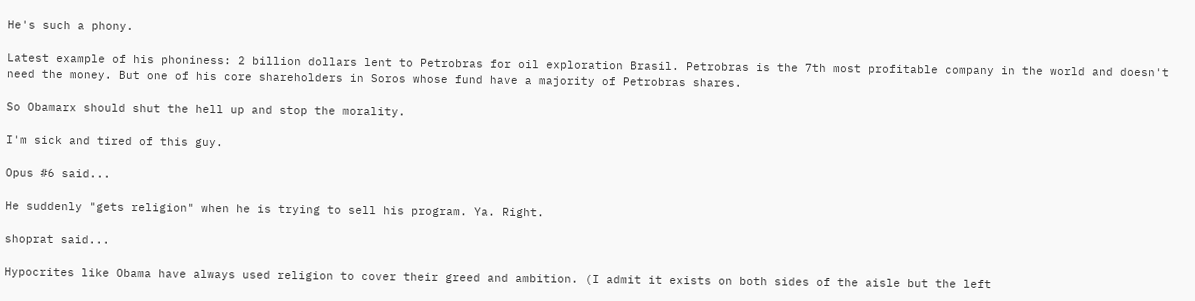He's such a phony.

Latest example of his phoniness: 2 billion dollars lent to Petrobras for oil exploration Brasil. Petrobras is the 7th most profitable company in the world and doesn't need the money. But one of his core shareholders in Soros whose fund have a majority of Petrobras shares.

So Obamarx should shut the hell up and stop the morality.

I'm sick and tired of this guy.

Opus #6 said...

He suddenly "gets religion" when he is trying to sell his program. Ya. Right.

shoprat said...

Hypocrites like Obama have always used religion to cover their greed and ambition. (I admit it exists on both sides of the aisle but the left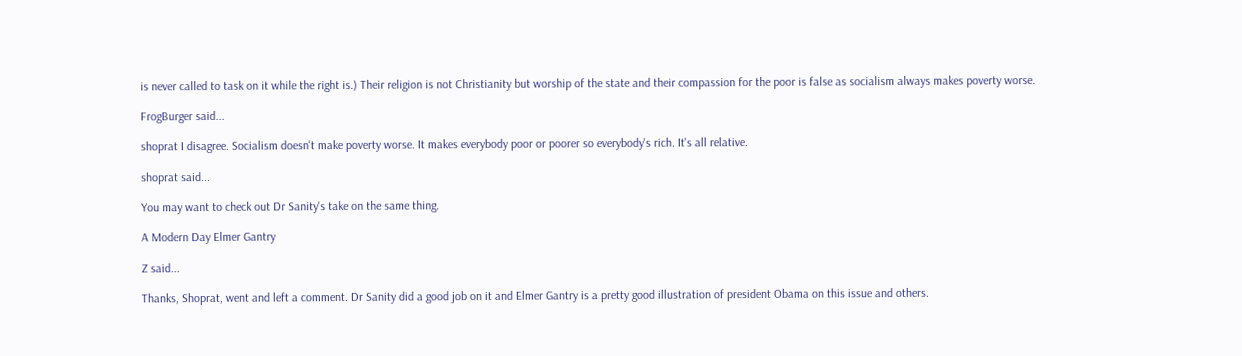is never called to task on it while the right is.) Their religion is not Christianity but worship of the state and their compassion for the poor is false as socialism always makes poverty worse.

FrogBurger said...

shoprat I disagree. Socialism doesn't make poverty worse. It makes everybody poor or poorer so everybody's rich. It's all relative.

shoprat said...

You may want to check out Dr Sanity's take on the same thing.

A Modern Day Elmer Gantry

Z said...

Thanks, Shoprat, went and left a comment. Dr Sanity did a good job on it and Elmer Gantry is a pretty good illustration of president Obama on this issue and others.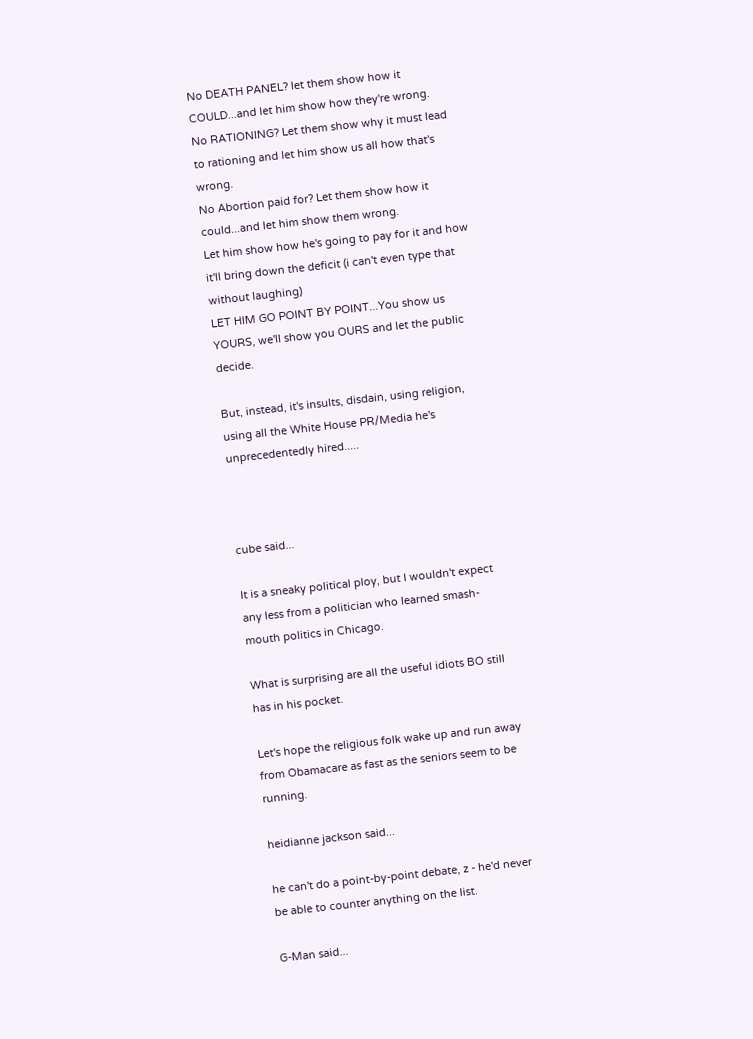No DEATH PANEL? let them show how it COULD...and let him show how they're wrong.
No RATIONING? Let them show why it must lead to rationing and let him show us all how that's wrong.
No Abortion paid for? Let them show how it could...and let him show them wrong.
Let him show how he's going to pay for it and how it'll bring down the deficit (i can't even type that without laughing)
LET HIM GO POINT BY POINT...You show us YOURS, we'll show you OURS and let the public decide.

But, instead, it's insults, disdain, using religion, using all the White House PR/Media he's unprecedentedly hired.....



cube said...

It is a sneaky political ploy, but I wouldn't expect any less from a politician who learned smash-mouth politics in Chicago.

What is surprising are all the useful idiots BO still has in his pocket.

Let's hope the religious folk wake up and run away from Obamacare as fast as the seniors seem to be running.

heidianne jackson said...

he can't do a point-by-point debate, z - he'd never be able to counter anything on the list.

G-Man said...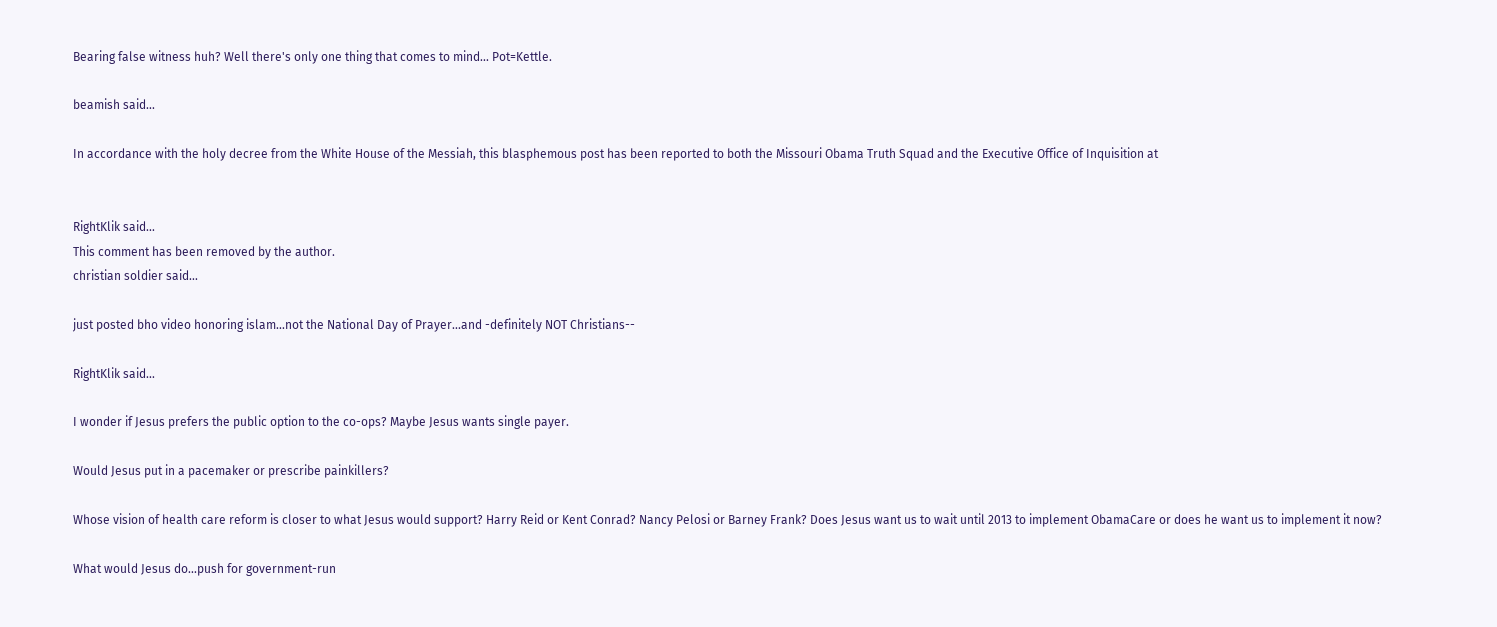Bearing false witness huh? Well there's only one thing that comes to mind... Pot=Kettle.

beamish said...

In accordance with the holy decree from the White House of the Messiah, this blasphemous post has been reported to both the Missouri Obama Truth Squad and the Executive Office of Inquisition at


RightKlik said...
This comment has been removed by the author.
christian soldier said...

just posted bho video honoring islam...not the National Day of Prayer...and -definitely NOT Christians--

RightKlik said...

I wonder if Jesus prefers the public option to the co-ops? Maybe Jesus wants single payer.

Would Jesus put in a pacemaker or prescribe painkillers?

Whose vision of health care reform is closer to what Jesus would support? Harry Reid or Kent Conrad? Nancy Pelosi or Barney Frank? Does Jesus want us to wait until 2013 to implement ObamaCare or does he want us to implement it now?

What would Jesus do...push for government-run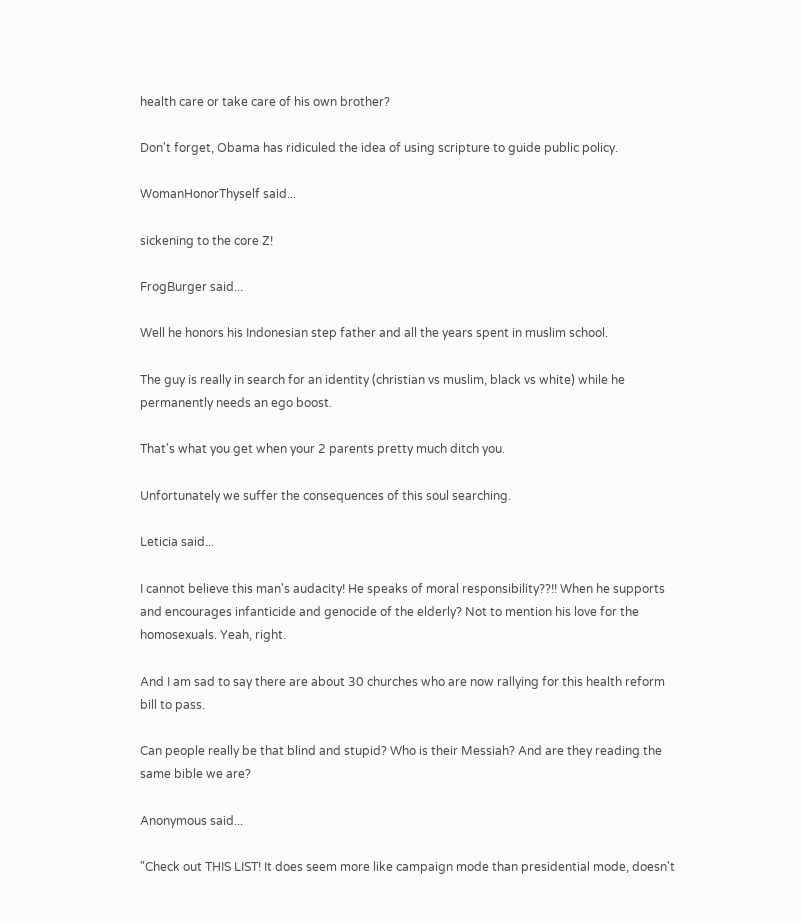health care or take care of his own brother?

Don't forget, Obama has ridiculed the idea of using scripture to guide public policy.

WomanHonorThyself said...

sickening to the core Z!

FrogBurger said...

Well he honors his Indonesian step father and all the years spent in muslim school.

The guy is really in search for an identity (christian vs muslim, black vs white) while he permanently needs an ego boost.

That's what you get when your 2 parents pretty much ditch you.

Unfortunately we suffer the consequences of this soul searching.

Leticia said...

I cannot believe this man's audacity! He speaks of moral responsibility??!! When he supports and encourages infanticide and genocide of the elderly? Not to mention his love for the homosexuals. Yeah, right.

And I am sad to say there are about 30 churches who are now rallying for this health reform bill to pass.

Can people really be that blind and stupid? Who is their Messiah? And are they reading the same bible we are?

Anonymous said...

"Check out THIS LIST! It does seem more like campaign mode than presidential mode, doesn't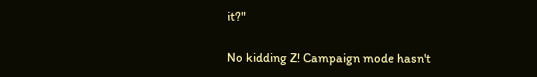it?"

No kidding Z! Campaign mode hasn't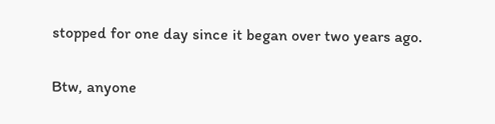stopped for one day since it began over two years ago.

Btw, anyone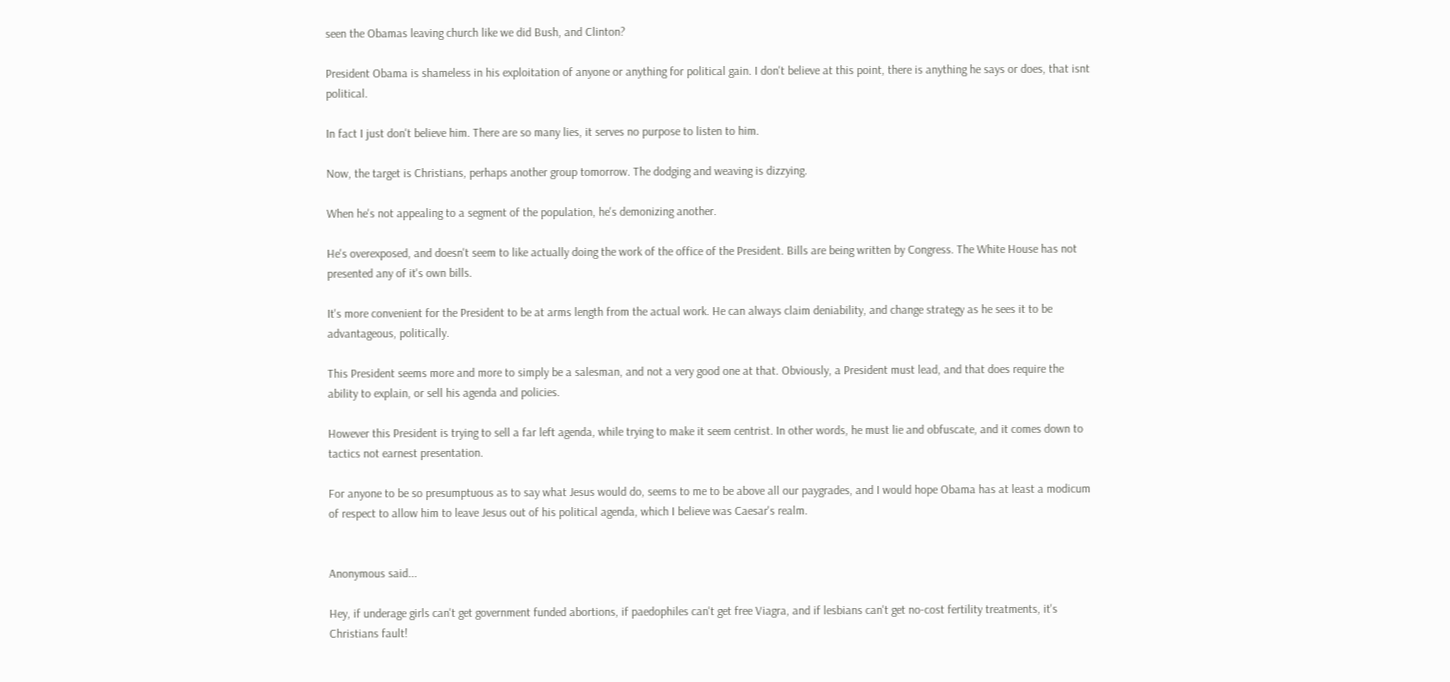seen the Obamas leaving church like we did Bush, and Clinton?

President Obama is shameless in his exploitation of anyone or anything for political gain. I don't believe at this point, there is anything he says or does, that isnt political.

In fact I just don't believe him. There are so many lies, it serves no purpose to listen to him.

Now, the target is Christians, perhaps another group tomorrow. The dodging and weaving is dizzying.

When he's not appealing to a segment of the population, he's demonizing another.

He's overexposed, and doesn't seem to like actually doing the work of the office of the President. Bills are being written by Congress. The White House has not presented any of it's own bills.

It's more convenient for the President to be at arms length from the actual work. He can always claim deniability, and change strategy as he sees it to be advantageous, politically.

This President seems more and more to simply be a salesman, and not a very good one at that. Obviously, a President must lead, and that does require the ability to explain, or sell his agenda and policies.

However this President is trying to sell a far left agenda, while trying to make it seem centrist. In other words, he must lie and obfuscate, and it comes down to tactics not earnest presentation.

For anyone to be so presumptuous as to say what Jesus would do, seems to me to be above all our paygrades, and I would hope Obama has at least a modicum of respect to allow him to leave Jesus out of his political agenda, which I believe was Caesar's realm.


Anonymous said...

Hey, if underage girls can't get government funded abortions, if paedophiles can't get free Viagra, and if lesbians can't get no-cost fertility treatments, it's Christians fault!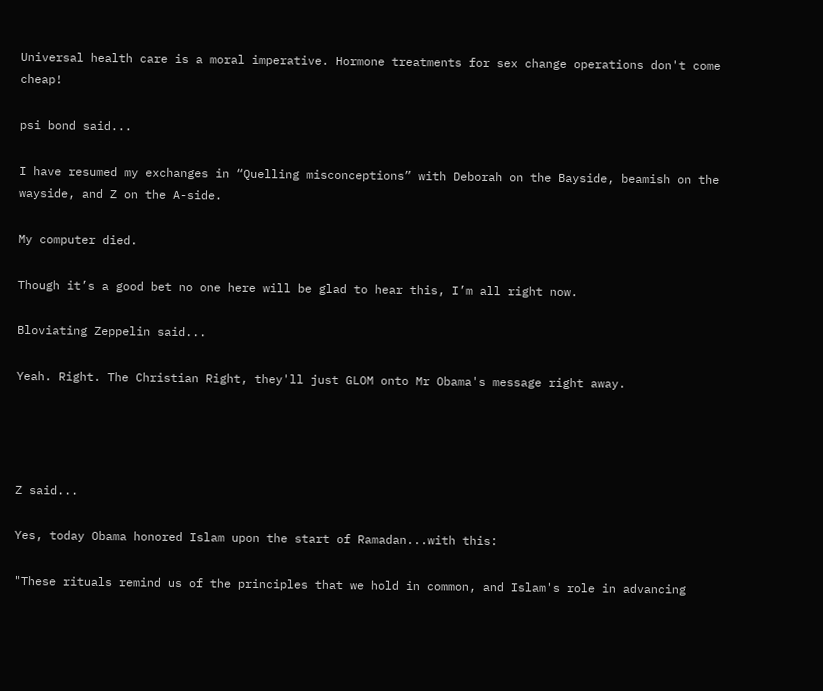Universal health care is a moral imperative. Hormone treatments for sex change operations don't come cheap!

psi bond said...

I have resumed my exchanges in “Quelling misconceptions” with Deborah on the Bayside, beamish on the wayside, and Z on the A-side.

My computer died.

Though it’s a good bet no one here will be glad to hear this, I’m all right now.

Bloviating Zeppelin said...

Yeah. Right. The Christian Right, they'll just GLOM onto Mr Obama's message right away.




Z said...

Yes, today Obama honored Islam upon the start of Ramadan...with this:

"These rituals remind us of the principles that we hold in common, and Islam's role in advancing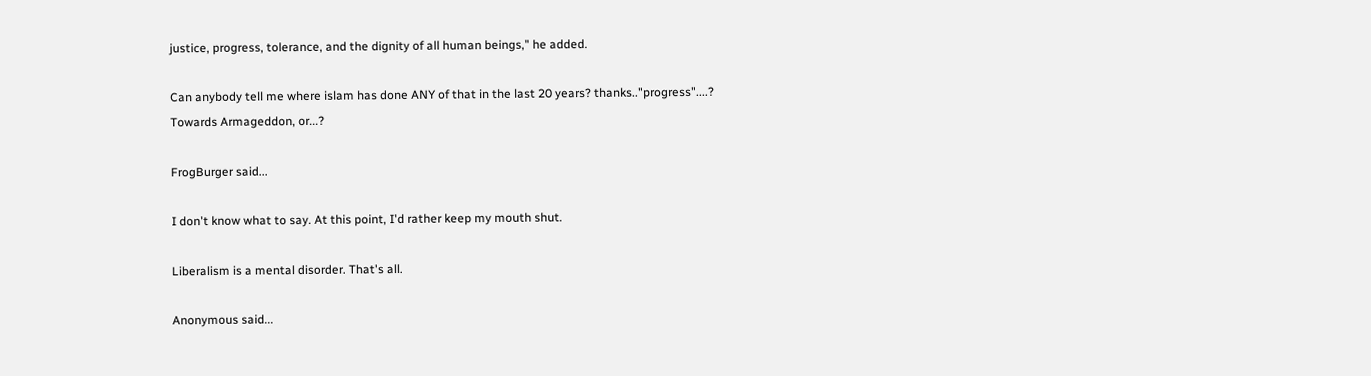justice, progress, tolerance, and the dignity of all human beings," he added.

Can anybody tell me where islam has done ANY of that in the last 20 years? thanks.."progress"....? Towards Armageddon, or...?

FrogBurger said...

I don't know what to say. At this point, I'd rather keep my mouth shut.

Liberalism is a mental disorder. That's all.

Anonymous said...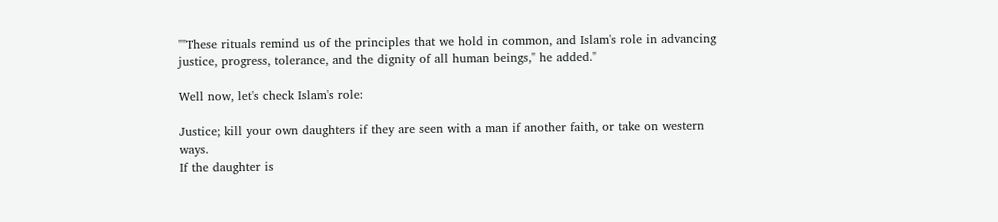""These rituals remind us of the principles that we hold in common, and Islam's role in advancing justice, progress, tolerance, and the dignity of all human beings," he added."

Well now, let's check Islam's role:

Justice; kill your own daughters if they are seen with a man if another faith, or take on western ways.
If the daughter is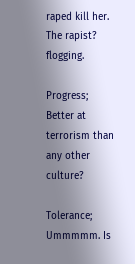raped kill her. The rapist? flogging.

Progress; Better at terrorism than any other culture?

Tolerance; Ummmmm. Is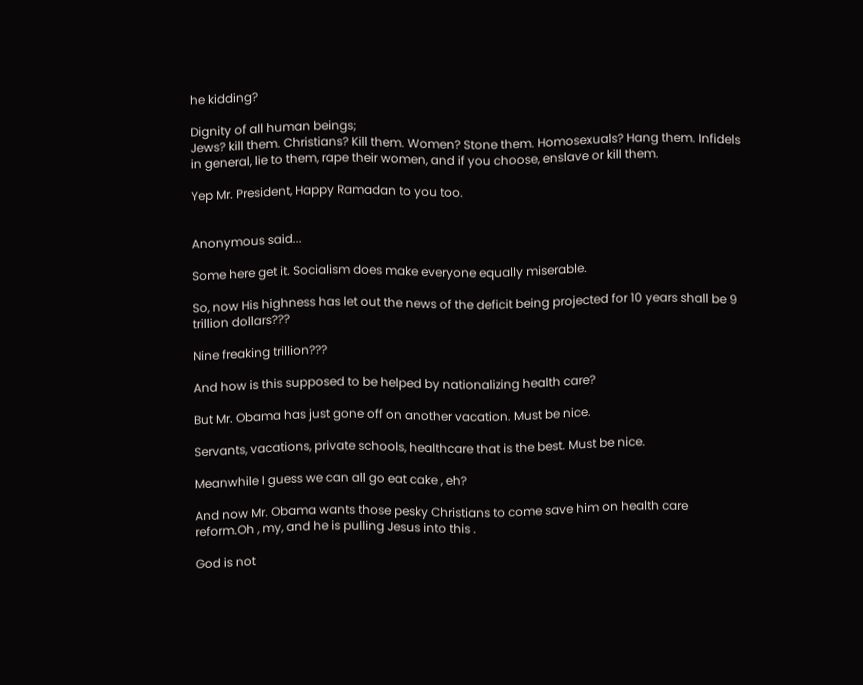he kidding?

Dignity of all human beings;
Jews? kill them. Christians? Kill them. Women? Stone them. Homosexuals? Hang them. Infidels in general, lie to them, rape their women, and if you choose, enslave or kill them.

Yep Mr. President, Happy Ramadan to you too.


Anonymous said...

Some here get it. Socialism does make everyone equally miserable.

So, now His highness has let out the news of the deficit being projected for 10 years shall be 9 trillion dollars???

Nine freaking trillion???

And how is this supposed to be helped by nationalizing health care?

But Mr. Obama has just gone off on another vacation. Must be nice.

Servants, vacations, private schools, healthcare that is the best. Must be nice.

Meanwhile I guess we can all go eat cake , eh?

And now Mr. Obama wants those pesky Christians to come save him on health care reform.Oh , my, and he is pulling Jesus into this .

God is not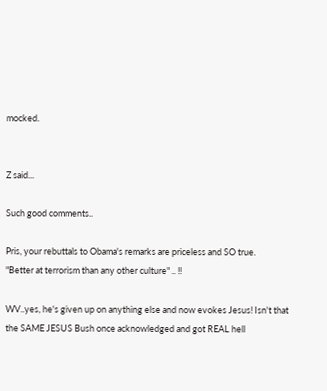mocked.


Z said...

Such good comments..

Pris, your rebuttals to Obama's remarks are priceless and SO true.
"Better at terrorism than any other culture" .. !!

WV..yes, he's given up on anything else and now evokes Jesus! Isn't that the SAME JESUS Bush once acknowledged and got REAL hell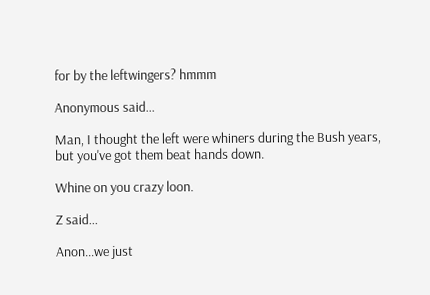for by the leftwingers? hmmm

Anonymous said...

Man, I thought the left were whiners during the Bush years, but you've got them beat hands down.

Whine on you crazy loon.

Z said...

Anon...we just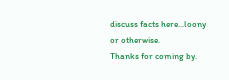discuss facts here...loony or otherwise.
Thanks for coming by.